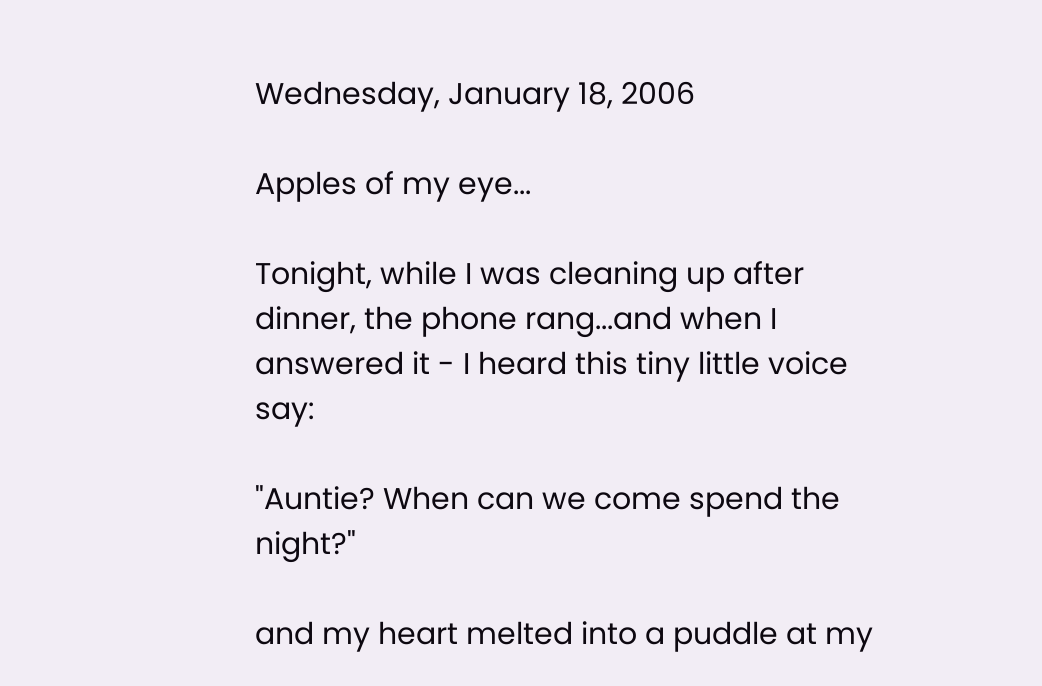Wednesday, January 18, 2006

Apples of my eye...

Tonight, while I was cleaning up after dinner, the phone rang...and when I answered it - I heard this tiny little voice say:

"Auntie? When can we come spend the night?"

and my heart melted into a puddle at my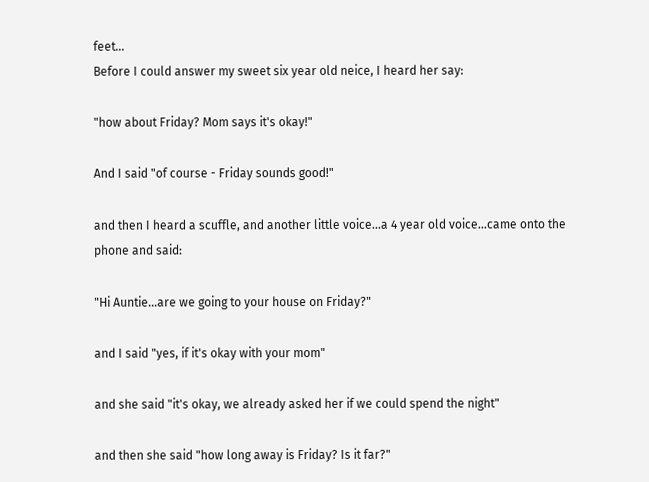feet...
Before I could answer my sweet six year old neice, I heard her say:

"how about Friday? Mom says it's okay!"

And I said "of course - Friday sounds good!"

and then I heard a scuffle, and another little voice...a 4 year old voice...came onto the phone and said:

"Hi Auntie...are we going to your house on Friday?"

and I said "yes, if it's okay with your mom"

and she said "it's okay, we already asked her if we could spend the night"

and then she said "how long away is Friday? Is it far?"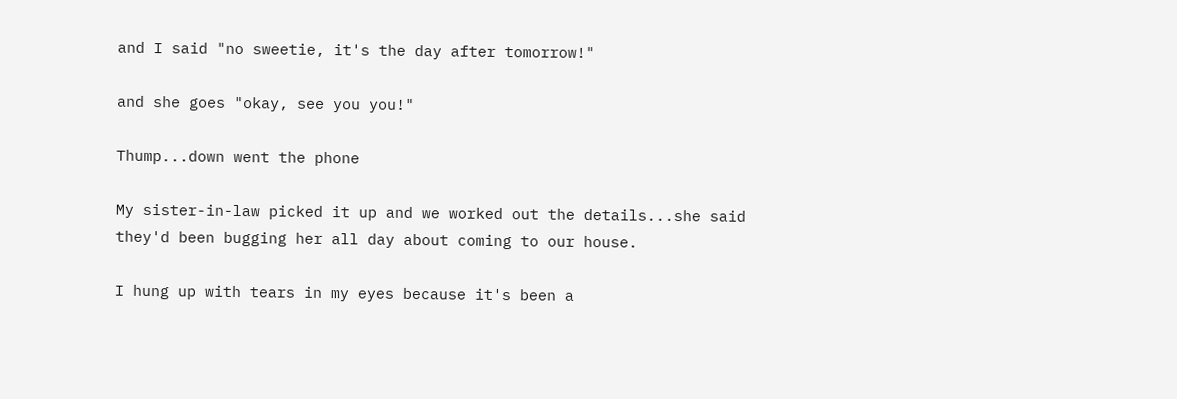and I said "no sweetie, it's the day after tomorrow!"

and she goes "okay, see you you!"

Thump...down went the phone

My sister-in-law picked it up and we worked out the details...she said they'd been bugging her all day about coming to our house.

I hung up with tears in my eyes because it's been a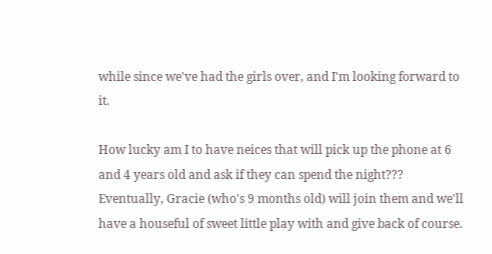while since we've had the girls over, and I'm looking forward to it.

How lucky am I to have neices that will pick up the phone at 6 and 4 years old and ask if they can spend the night???
Eventually, Gracie (who's 9 months old) will join them and we'll have a houseful of sweet little play with and give back of course.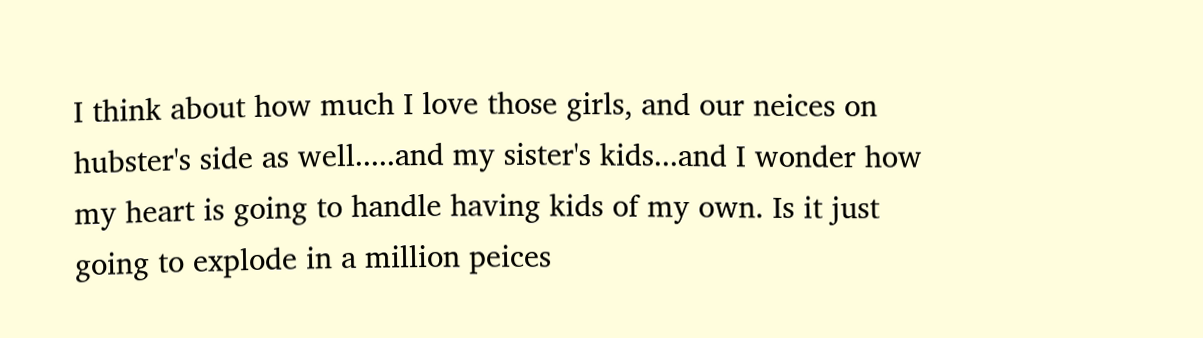I think about how much I love those girls, and our neices on hubster's side as well.....and my sister's kids...and I wonder how my heart is going to handle having kids of my own. Is it just going to explode in a million peices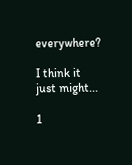everywhere?

I think it just might...

1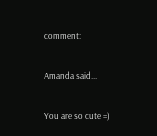comment:

Amanda said...

You are so cute =)